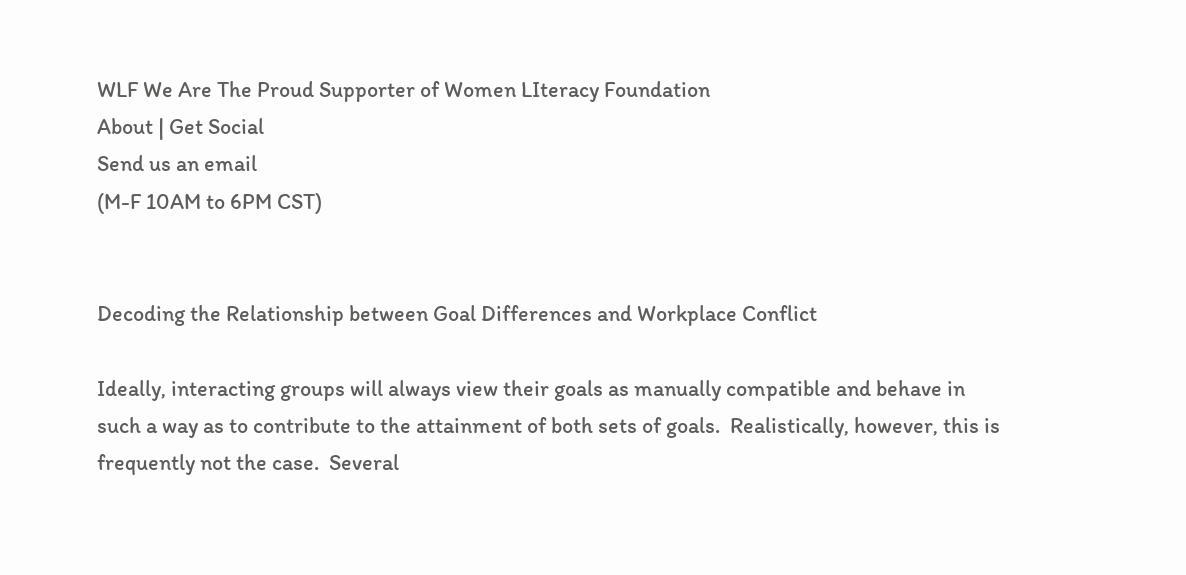WLF We Are The Proud Supporter of Women LIteracy Foundation
About | Get Social
Send us an email
(M-F 10AM to 6PM CST)


Decoding the Relationship between Goal Differences and Workplace Conflict

Ideally, interacting groups will always view their goals as manually compatible and behave in such a way as to contribute to the attainment of both sets of goals.  Realistically, however, this is frequently not the case.  Several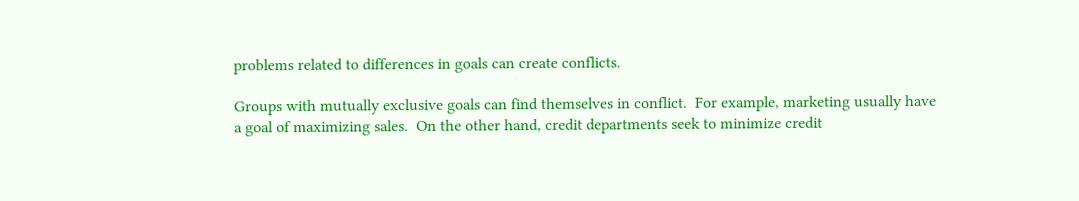problems related to differences in goals can create conflicts.

Groups with mutually exclusive goals can find themselves in conflict.  For example, marketing usually have a goal of maximizing sales.  On the other hand, credit departments seek to minimize credit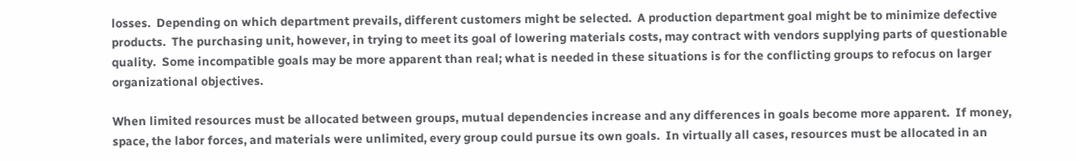losses.  Depending on which department prevails, different customers might be selected.  A production department goal might be to minimize defective products.  The purchasing unit, however, in trying to meet its goal of lowering materials costs, may contract with vendors supplying parts of questionable quality.  Some incompatible goals may be more apparent than real; what is needed in these situations is for the conflicting groups to refocus on larger organizational objectives.

When limited resources must be allocated between groups, mutual dependencies increase and any differences in goals become more apparent.  If money, space, the labor forces, and materials were unlimited, every group could pursue its own goals.  In virtually all cases, resources must be allocated in an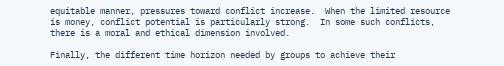equitable manner, pressures toward conflict increase.  When the limited resource is money, conflict potential is particularly strong.  In some such conflicts, there is a moral and ethical dimension involved.

Finally, the different time horizon needed by groups to achieve their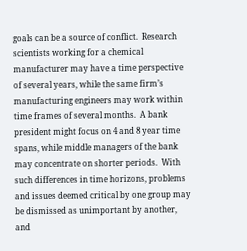goals can be a source of conflict.  Research scientists working for a chemical manufacturer may have a time perspective of several years, while the same firm’s manufacturing engineers may work within time frames of several months.  A bank president might focus on 4 and 8 year time spans, while middle managers of the bank may concentrate on shorter periods.  With such differences in time horizons, problems and issues deemed critical by one group may be dismissed as unimportant by another, and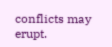conflicts may erupt.